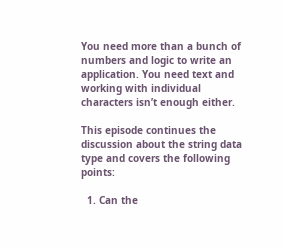You need more than a bunch of numbers and logic to write an application. You need text and working with individual characters isn’t enough either.

This episode continues the discussion about the string data type and covers the following points:

  1. Can the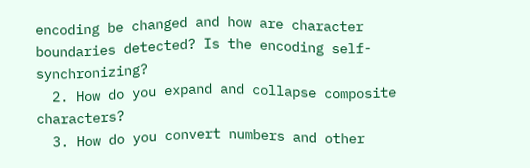encoding be changed and how are character boundaries detected? Is the encoding self-synchronizing?
  2. How do you expand and collapse composite characters?
  3. How do you convert numbers and other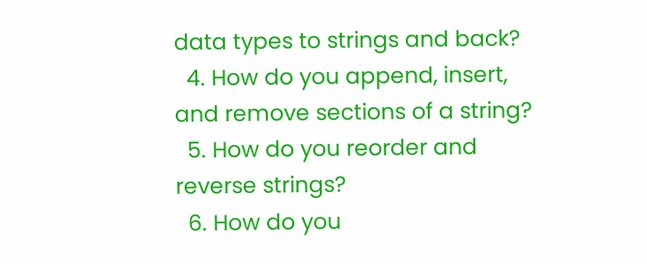data types to strings and back?
  4. How do you append, insert, and remove sections of a string?
  5. How do you reorder and reverse strings?
  6. How do you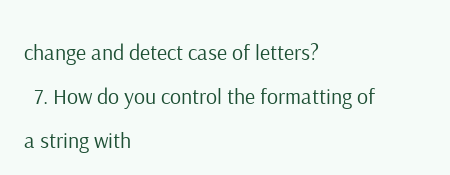change and detect case of letters?
  7. How do you control the formatting of a string with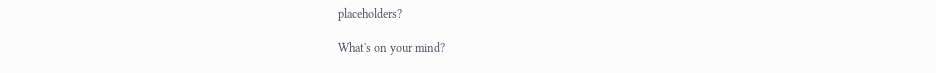placeholders?

What's on your mind?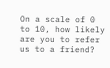On a scale of 0 to 10, how likely are you to refer us to a friend?